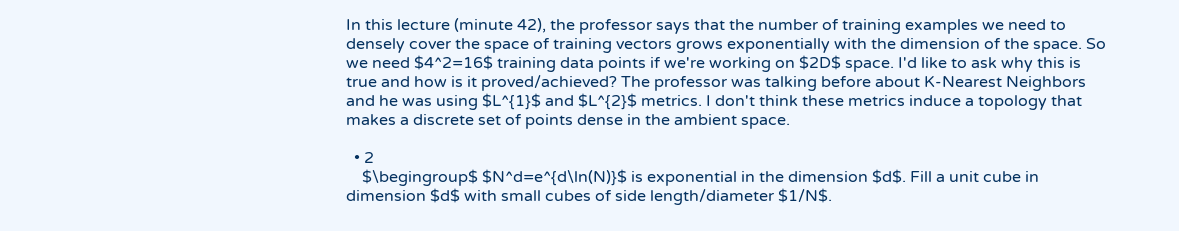In this lecture (minute 42), the professor says that the number of training examples we need to densely cover the space of training vectors grows exponentially with the dimension of the space. So we need $4^2=16$ training data points if we're working on $2D$ space. I'd like to ask why this is true and how is it proved/achieved? The professor was talking before about K-Nearest Neighbors and he was using $L^{1}$ and $L^{2}$ metrics. I don't think these metrics induce a topology that makes a discrete set of points dense in the ambient space.

  • 2
    $\begingroup$ $N^d=e^{d\ln(N)}$ is exponential in the dimension $d$. Fill a unit cube in dimension $d$ with small cubes of side length/diameter $1/N$.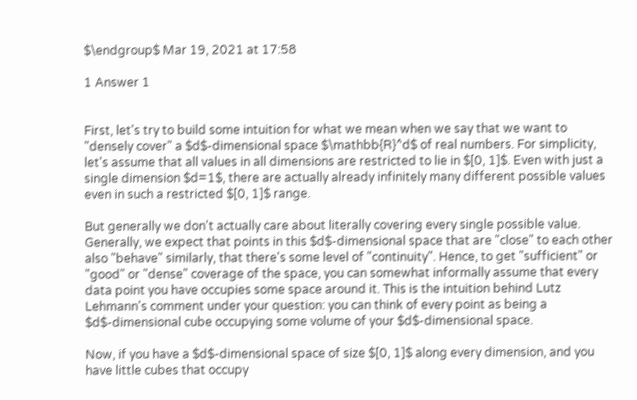$\endgroup$ Mar 19, 2021 at 17:58

1 Answer 1


First, let's try to build some intuition for what we mean when we say that we want to "densely cover" a $d$-dimensional space $\mathbb{R}^d$ of real numbers. For simplicity, let's assume that all values in all dimensions are restricted to lie in $[0, 1]$. Even with just a single dimension $d=1$, there are actually already infinitely many different possible values even in such a restricted $[0, 1]$ range.

But generally we don't actually care about literally covering every single possible value. Generally, we expect that points in this $d$-dimensional space that are "close" to each other also "behave" similarly, that there's some level of "continuity". Hence, to get "sufficient" or "good" or "dense" coverage of the space, you can somewhat informally assume that every data point you have occupies some space around it. This is the intuition behind Lutz Lehmann's comment under your question: you can think of every point as being a $d$-dimensional cube occupying some volume of your $d$-dimensional space.

Now, if you have a $d$-dimensional space of size $[0, 1]$ along every dimension, and you have little cubes that occupy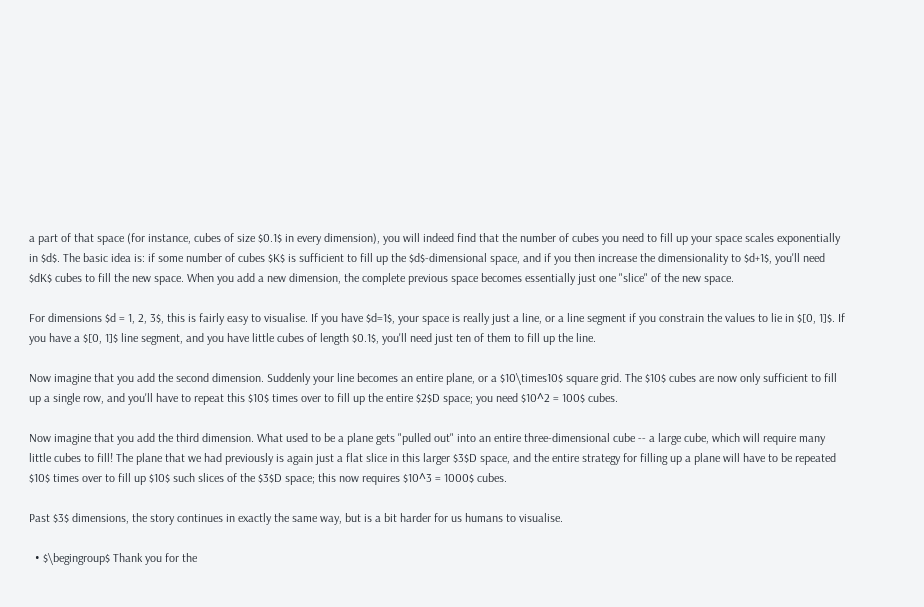a part of that space (for instance, cubes of size $0.1$ in every dimension), you will indeed find that the number of cubes you need to fill up your space scales exponentially in $d$. The basic idea is: if some number of cubes $K$ is sufficient to fill up the $d$-dimensional space, and if you then increase the dimensionality to $d+1$, you'll need $dK$ cubes to fill the new space. When you add a new dimension, the complete previous space becomes essentially just one "slice" of the new space.

For dimensions $d = 1, 2, 3$, this is fairly easy to visualise. If you have $d=1$, your space is really just a line, or a line segment if you constrain the values to lie in $[0, 1]$. If you have a $[0, 1]$ line segment, and you have little cubes of length $0.1$, you'll need just ten of them to fill up the line.

Now imagine that you add the second dimension. Suddenly your line becomes an entire plane, or a $10\times10$ square grid. The $10$ cubes are now only sufficient to fill up a single row, and you'll have to repeat this $10$ times over to fill up the entire $2$D space; you need $10^2 = 100$ cubes.

Now imagine that you add the third dimension. What used to be a plane gets "pulled out" into an entire three-dimensional cube -- a large cube, which will require many little cubes to fill! The plane that we had previously is again just a flat slice in this larger $3$D space, and the entire strategy for filling up a plane will have to be repeated $10$ times over to fill up $10$ such slices of the $3$D space; this now requires $10^3 = 1000$ cubes.

Past $3$ dimensions, the story continues in exactly the same way, but is a bit harder for us humans to visualise.

  • $\begingroup$ Thank you for the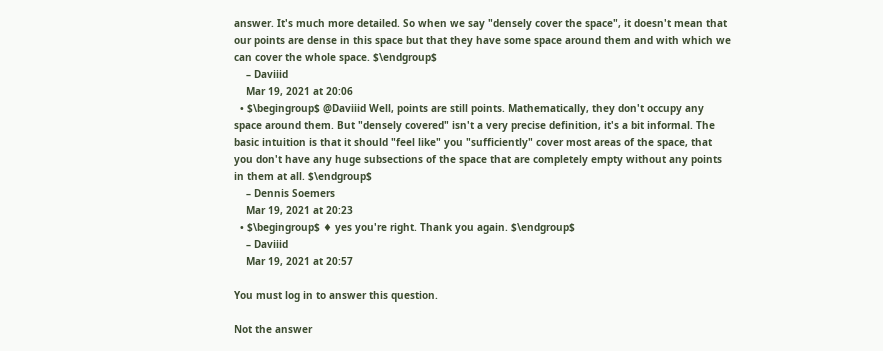answer. It's much more detailed. So when we say "densely cover the space", it doesn't mean that our points are dense in this space but that they have some space around them and with which we can cover the whole space. $\endgroup$
    – Daviiid
    Mar 19, 2021 at 20:06
  • $\begingroup$ @Daviiid Well, points are still points. Mathematically, they don't occupy any space around them. But "densely covered" isn't a very precise definition, it's a bit informal. The basic intuition is that it should "feel like" you "sufficiently" cover most areas of the space, that you don't have any huge subsections of the space that are completely empty without any points in them at all. $\endgroup$
    – Dennis Soemers
    Mar 19, 2021 at 20:23
  • $\begingroup$ ♦ yes you're right. Thank you again. $\endgroup$
    – Daviiid
    Mar 19, 2021 at 20:57

You must log in to answer this question.

Not the answer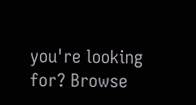you're looking for? Browse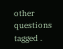other questions tagged .